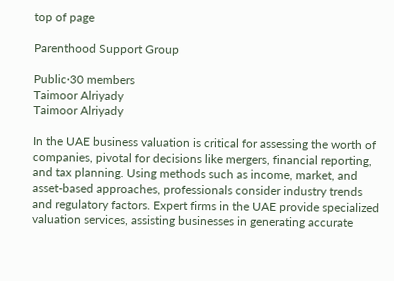top of page

Parenthood Support Group

Public·30 members
Taimoor Alriyady
Taimoor Alriyady

In the UAE business valuation is critical for assessing the worth of companies, pivotal for decisions like mergers, financial reporting, and tax planning. Using methods such as income, market, and asset-based approaches, professionals consider industry trends and regulatory factors. Expert firms in the UAE provide specialized valuation services, assisting businesses in generating accurate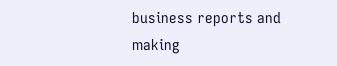business reports and making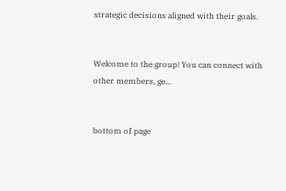strategic decisions aligned with their goals.


Welcome to the group! You can connect with other members, ge...


bottom of page